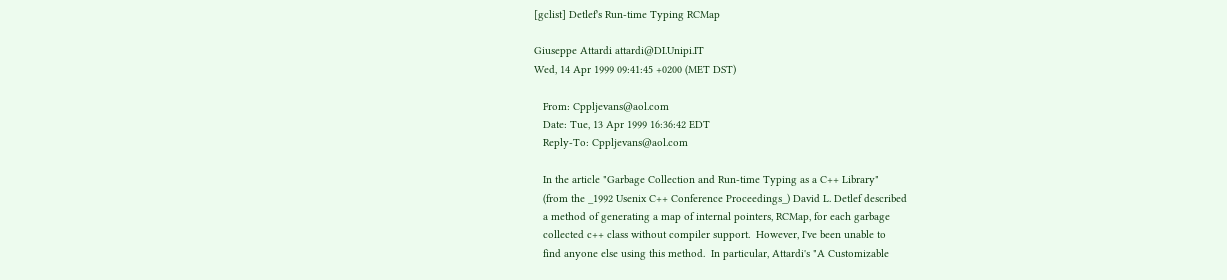[gclist] Detlef's Run-time Typing RCMap

Giuseppe Attardi attardi@DI.Unipi.IT
Wed, 14 Apr 1999 09:41:45 +0200 (MET DST)

   From: Cppljevans@aol.com
   Date: Tue, 13 Apr 1999 16:36:42 EDT
   Reply-To: Cppljevans@aol.com

   In the article "Garbage Collection and Run-time Typing as a C++ Library"
   (from the _1992 Usenix C++ Conference Proceedings_) David L. Detlef described
   a method of generating a map of internal pointers, RCMap, for each garbage
   collected c++ class without compiler support.  However, I've been unable to
   find anyone else using this method.  In particular, Attardi's "A Customizable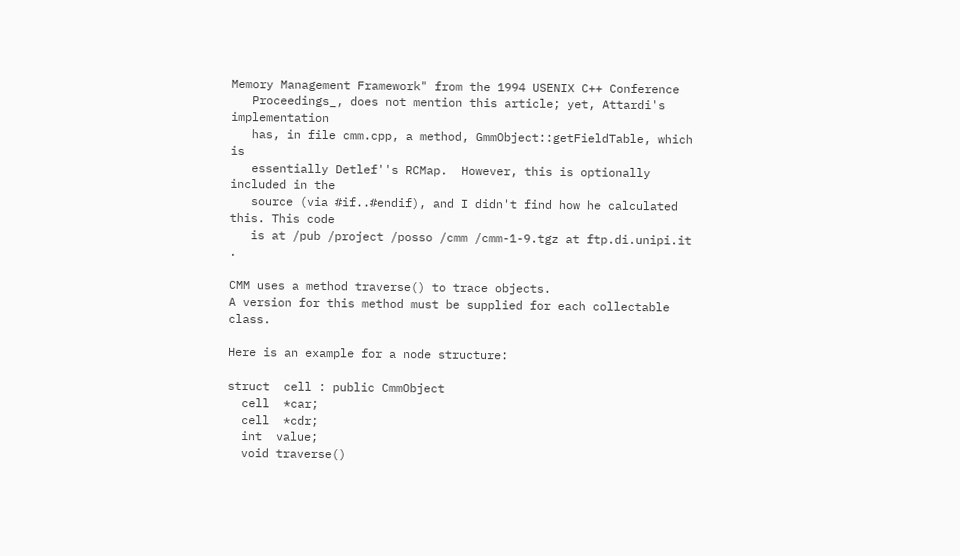Memory Management Framework" from the 1994 USENIX C++ Conference
   Proceedings_, does not mention this article; yet, Attardi's implementation
   has, in file cmm.cpp, a method, GmmObject::getFieldTable, which is
   essentially Detlef''s RCMap.  However, this is optionally included in the
   source (via #if..#endif), and I didn't find how he calculated this. This code
   is at /pub /project /posso /cmm /cmm-1-9.tgz at ftp.di.unipi.it .

CMM uses a method traverse() to trace objects.
A version for this method must be supplied for each collectable class.

Here is an example for a node structure:

struct  cell : public CmmObject
  cell  *car;
  cell  *cdr;
  int  value;
  void traverse()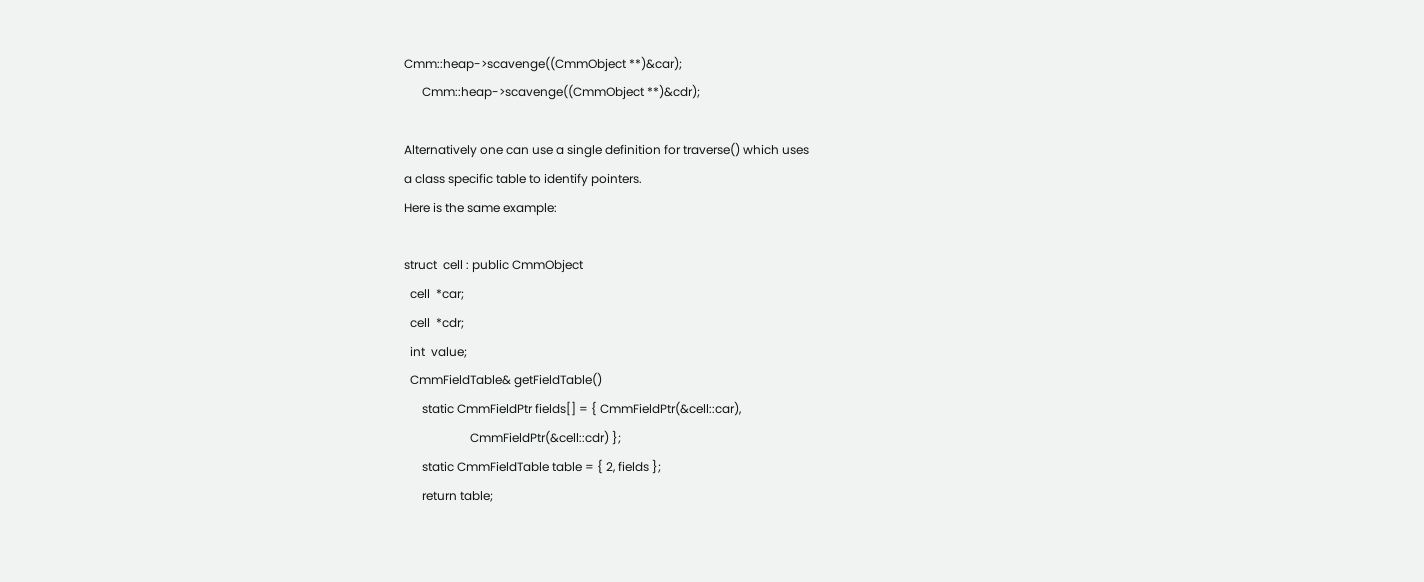Cmm::heap->scavenge((CmmObject **)&car);
      Cmm::heap->scavenge((CmmObject **)&cdr);

Alternatively one can use a single definition for traverse() which uses
a class specific table to identify pointers.
Here is the same example:

struct  cell : public CmmObject
  cell  *car;
  cell  *cdr;
  int  value;
  CmmFieldTable& getFieldTable()
      static CmmFieldPtr fields[] = { CmmFieldPtr(&cell::car),
                      CmmFieldPtr(&cell::cdr) };
      static CmmFieldTable table = { 2, fields };
      return table;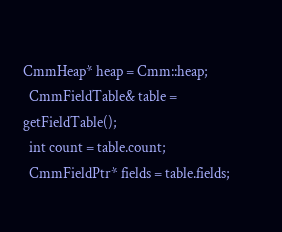CmmHeap* heap = Cmm::heap;
  CmmFieldTable& table = getFieldTable();
  int count = table.count;
  CmmFieldPtr* fields = table.fields;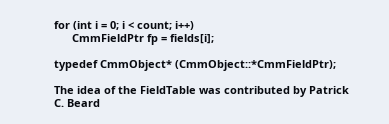for (int i = 0; i < count; i++)
      CmmFieldPtr fp = fields[i];

typedef CmmObject* (CmmObject::*CmmFieldPtr);

The idea of the FieldTable was contributed by Patrick C. Beard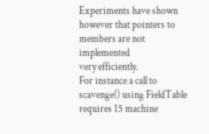Experiments have shown however that pointers to members are not implemented
very efficiently.
For instance a call to scavenge() using FieldTable requires 15 machine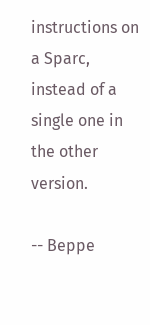instructions on a Sparc, instead of a single one in the other version.

-- Beppe